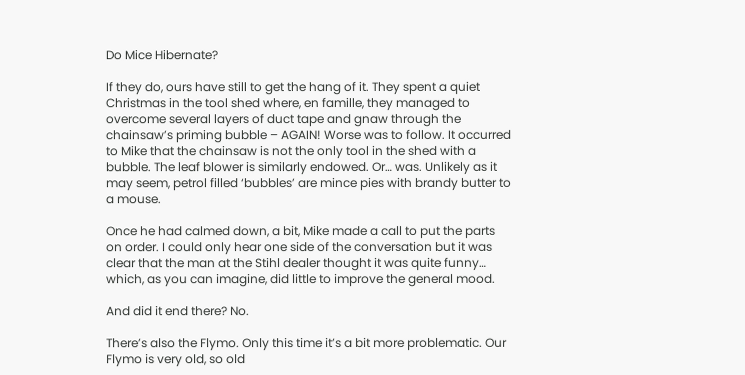Do Mice Hibernate?

If they do, ours have still to get the hang of it. They spent a quiet Christmas in the tool shed where, en famille, they managed to overcome several layers of duct tape and gnaw through the chainsaw’s priming bubble – AGAIN! Worse was to follow. It occurred to Mike that the chainsaw is not the only tool in the shed with a bubble. The leaf blower is similarly endowed. Or… was. Unlikely as it may seem, petrol filled ‘bubbles’ are mince pies with brandy butter to a mouse.

Once he had calmed down, a bit, Mike made a call to put the parts on order. I could only hear one side of the conversation but it was clear that the man at the Stihl dealer thought it was quite funny… which, as you can imagine, did little to improve the general mood.

And did it end there? No.

There’s also the Flymo. Only this time it’s a bit more problematic. Our Flymo is very old, so old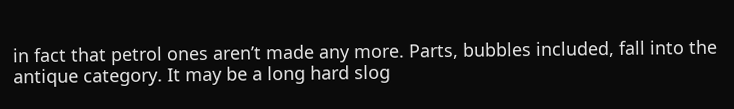in fact that petrol ones aren’t made any more. Parts, bubbles included, fall into the antique category. It may be a long hard slog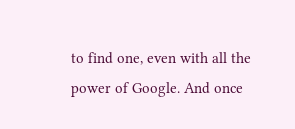to find one, even with all the power of Google. And once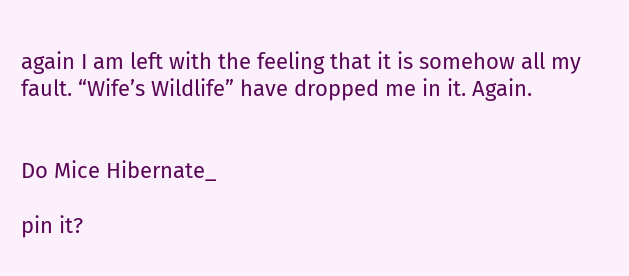again I am left with the feeling that it is somehow all my fault. “Wife’s Wildlife” have dropped me in it. Again.


Do Mice Hibernate_

pin it?